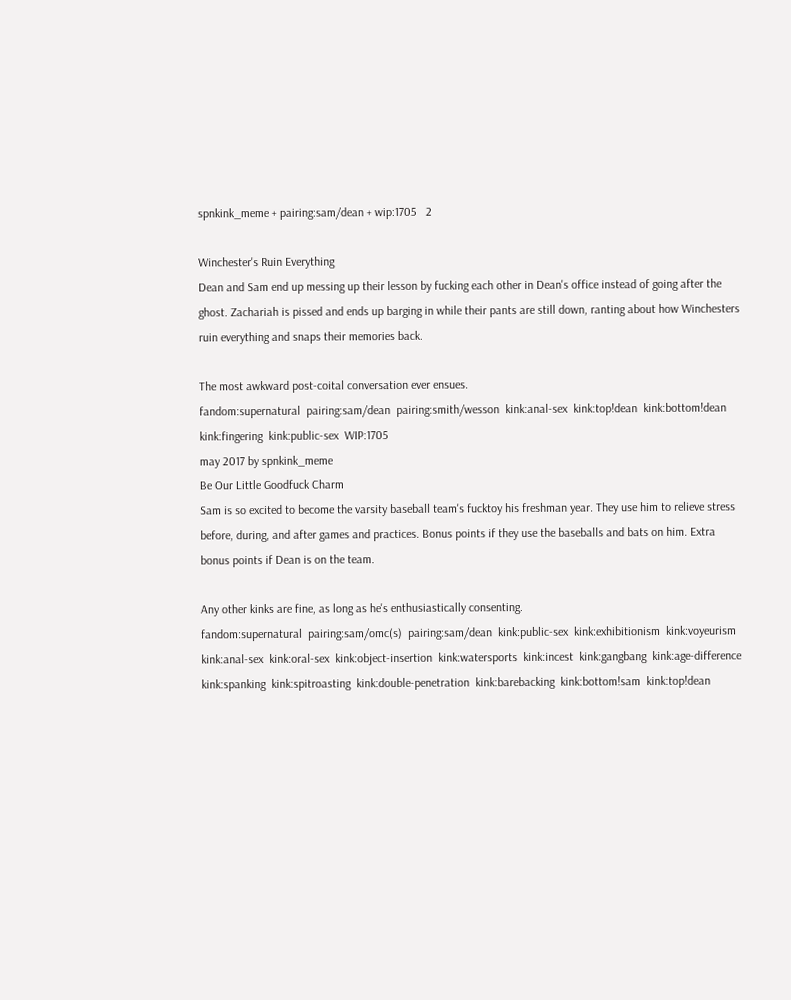spnkink_meme + pairing:sam/dean + wip:1705   2

Winchester's Ruin Everything
Dean and Sam end up messing up their lesson by fucking each other in Dean's office instead of going after the ghost. Zachariah is pissed and ends up barging in while their pants are still down, ranting about how Winchesters ruin everything and snaps their memories back.

The most awkward post-coital conversation ever ensues.
fandom:supernatural  pairing:sam/dean  pairing:smith/wesson  kink:anal-sex  kink:top!dean  kink:bottom!dean  kink:fingering  kink:public-sex  WIP:1705
may 2017 by spnkink_meme
Be Our Little Goodfuck Charm
Sam is so excited to become the varsity baseball team's fucktoy his freshman year. They use him to relieve stress before, during, and after games and practices. Bonus points if they use the baseballs and bats on him. Extra bonus points if Dean is on the team.

Any other kinks are fine, as long as he's enthusiastically consenting.
fandom:supernatural  pairing:sam/omc(s)  pairing:sam/dean  kink:public-sex  kink:exhibitionism  kink:voyeurism  kink:anal-sex  kink:oral-sex  kink:object-insertion  kink:watersports  kink:incest  kink:gangbang  kink:age-difference  kink:spanking  kink:spitroasting  kink:double-penetration  kink:barebacking  kink:bottom!sam  kink:top!dean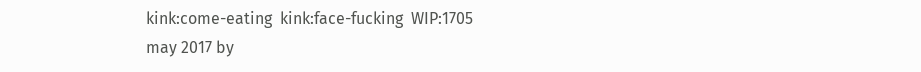kink:come-eating  kink:face-fucking  WIP:1705
may 2017 by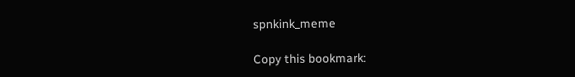spnkink_meme

Copy this bookmark: